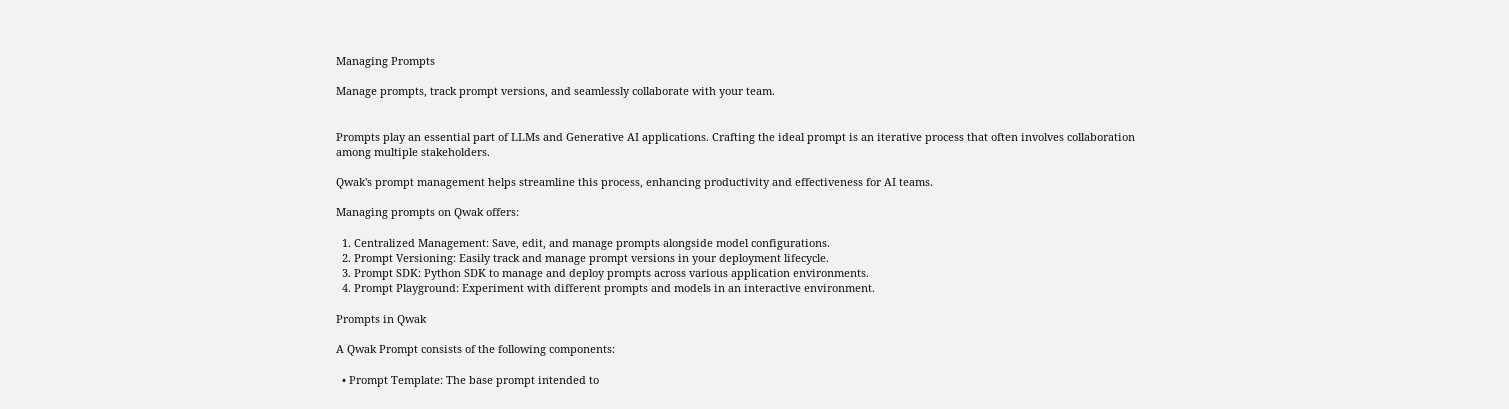Managing Prompts

Manage prompts, track prompt versions, and seamlessly collaborate with your team.


Prompts play an essential part of LLMs and Generative AI applications. Crafting the ideal prompt is an iterative process that often involves collaboration among multiple stakeholders.

Qwak's prompt management helps streamline this process, enhancing productivity and effectiveness for AI teams.

Managing prompts on Qwak offers:

  1. Centralized Management: Save, edit, and manage prompts alongside model configurations.
  2. Prompt Versioning: Easily track and manage prompt versions in your deployment lifecycle.
  3. Prompt SDK: Python SDK to manage and deploy prompts across various application environments.
  4. Prompt Playground: Experiment with different prompts and models in an interactive environment.

Prompts in Qwak

A Qwak Prompt consists of the following components:

  • Prompt Template: The base prompt intended to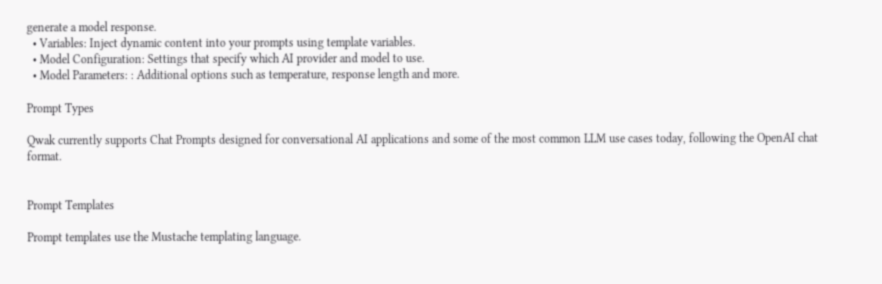generate a model response.
  • Variables: Inject dynamic content into your prompts using template variables.
  • Model Configuration: Settings that specify which AI provider and model to use.
  • Model Parameters: : Additional options such as temperature, response length and more.

Prompt Types

Qwak currently supports Chat Prompts designed for conversational AI applications and some of the most common LLM use cases today, following the OpenAI chat format.


Prompt Templates

Prompt templates use the Mustache templating language.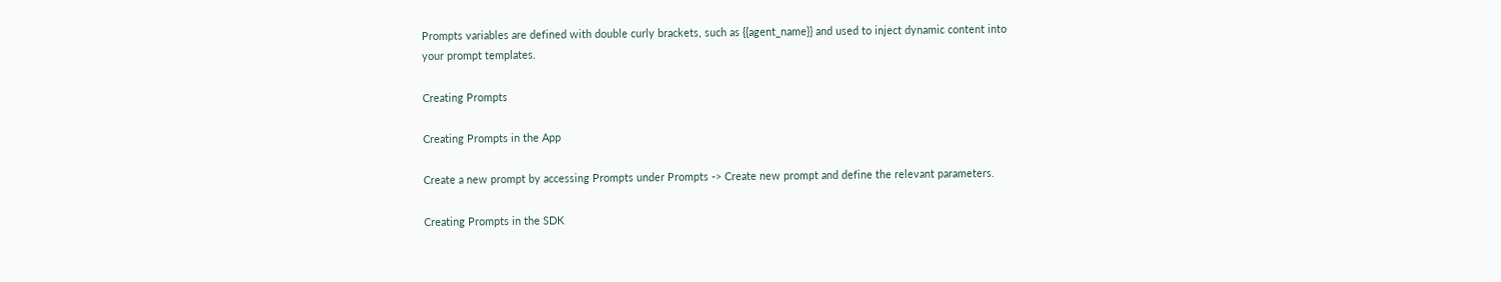Prompts variables are defined with double curly brackets, such as {{agent_name}} and used to inject dynamic content into your prompt templates.

Creating Prompts

Creating Prompts in the App

Create a new prompt by accessing Prompts under Prompts -> Create new prompt and define the relevant parameters.

Creating Prompts in the SDK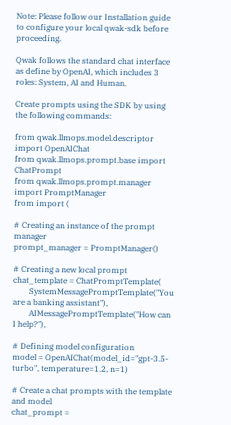Note: Please follow our Installation guide to configure your local qwak-sdk before proceeding.

Qwak follows the standard chat interface as define by OpenAI, which includes 3 roles: System, AI and Human.

Create prompts using the SDK by using the following commands:

from qwak.llmops.model.descriptor import OpenAIChat
from qwak.llmops.prompt.base import ChatPrompt
from qwak.llmops.prompt.manager import PromptManager
from import (

# Creating an instance of the prompt manager
prompt_manager = PromptManager()

# Creating a new local prompt
chat_template = ChatPromptTemplate(
        SystemMessagePromptTemplate("You are a banking assistant"),
        AIMessagePromptTemplate("How can I help?"),

# Defining model configuration
model = OpenAIChat(model_id="gpt-3.5-turbo", temperature=1.2, n=1)

# Create a chat prompts with the template and model
chat_prompt =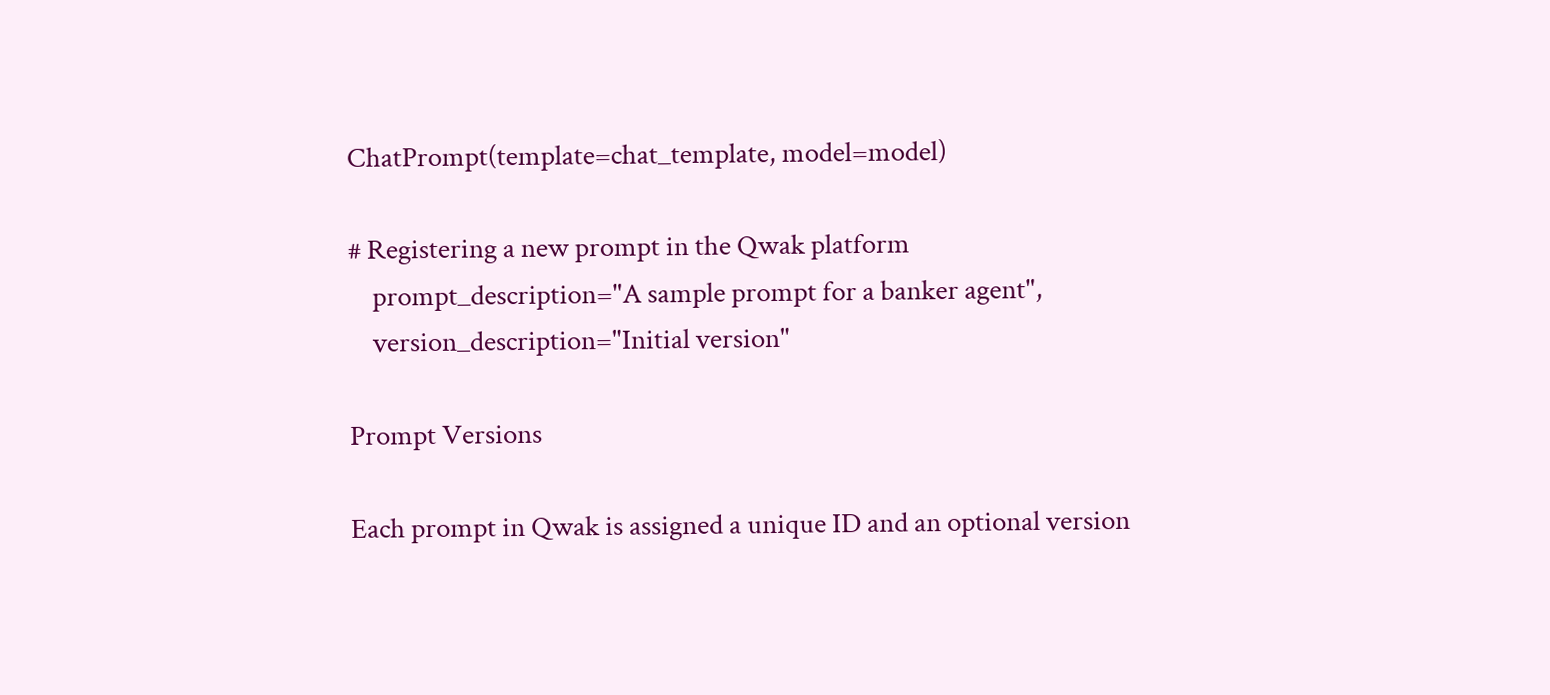ChatPrompt(template=chat_template, model=model)

# Registering a new prompt in the Qwak platform
    prompt_description="A sample prompt for a banker agent",
    version_description="Initial version"

Prompt Versions

Each prompt in Qwak is assigned a unique ID and an optional version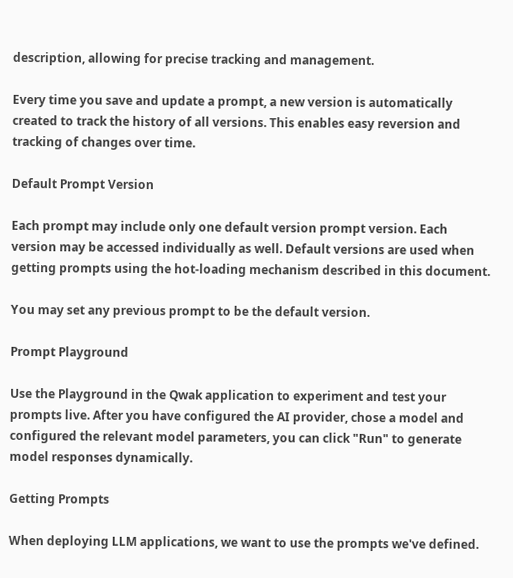description, allowing for precise tracking and management.

Every time you save and update a prompt, a new version is automatically created to track the history of all versions. This enables easy reversion and tracking of changes over time.

Default Prompt Version

Each prompt may include only one default version prompt version. Each version may be accessed individually as well. Default versions are used when getting prompts using the hot-loading mechanism described in this document.

You may set any previous prompt to be the default version.

Prompt Playground

Use the Playground in the Qwak application to experiment and test your prompts live. After you have configured the AI provider, chose a model and configured the relevant model parameters, you can click "Run" to generate model responses dynamically.

Getting Prompts

When deploying LLM applications, we want to use the prompts we've defined.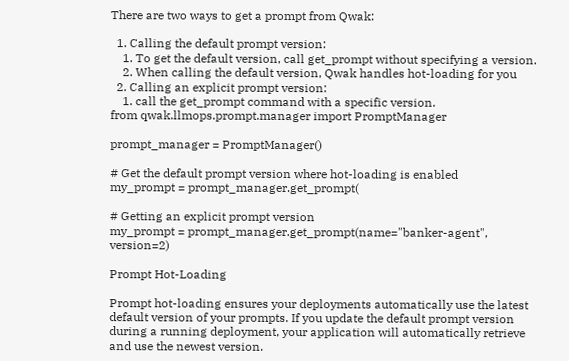There are two ways to get a prompt from Qwak:

  1. Calling the default prompt version:
    1. To get the default version, call get_prompt without specifying a version.
    2. When calling the default version, Qwak handles hot-loading for you
  2. Calling an explicit prompt version:
    1. call the get_prompt command with a specific version.
from qwak.llmops.prompt.manager import PromptManager

prompt_manager = PromptManager()

# Get the default prompt version where hot-loading is enabled
my_prompt = prompt_manager.get_prompt(

# Getting an explicit prompt version
my_prompt = prompt_manager.get_prompt(name="banker-agent", version=2)

Prompt Hot-Loading

Prompt hot-loading ensures your deployments automatically use the latest default version of your prompts. If you update the default prompt version during a running deployment, your application will automatically retrieve and use the newest version.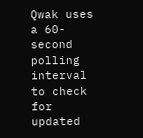Qwak uses a 60-second polling interval to check for updated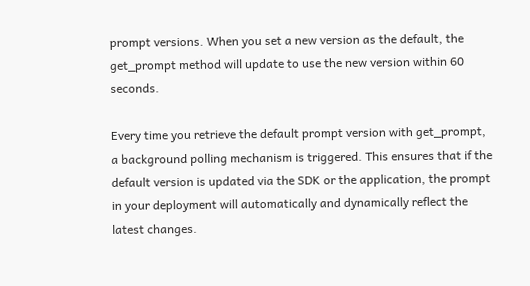prompt versions. When you set a new version as the default, the get_prompt method will update to use the new version within 60 seconds.

Every time you retrieve the default prompt version with get_prompt, a background polling mechanism is triggered. This ensures that if the default version is updated via the SDK or the application, the prompt in your deployment will automatically and dynamically reflect the latest changes.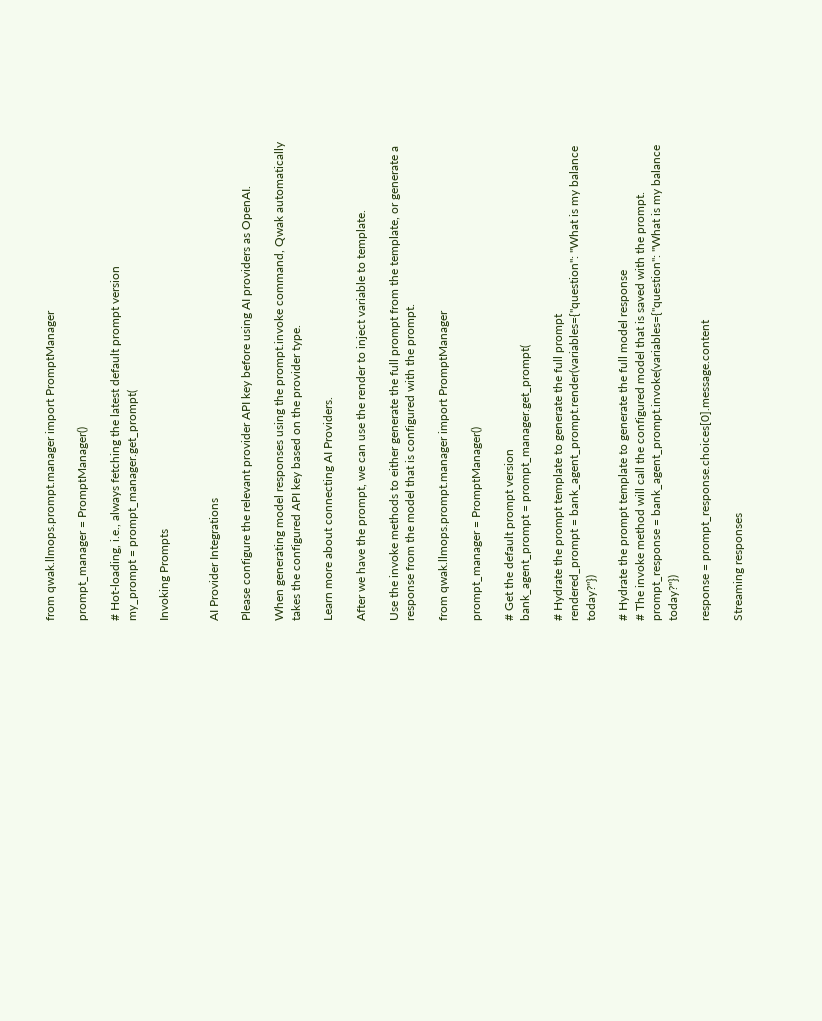from qwak.llmops.prompt.manager import PromptManager

prompt_manager = PromptManager()

# Hot-loading, i.e., always fetching the latest default prompt version
my_prompt = prompt_manager.get_prompt(

Invoking Prompts


AI Provider Integrations

Please configure the relevant provider API key before using AI providers as OpenAI.

When generating model responses using the prompt.invoke command, Qwak automatically takes the configured API key based on the provider type.

Learn more about connecting AI Providers.

After we have the prompt, we can use the render to inject variable to template.

Use the invoke methods to either generate the full prompt from the template, or generate a response from the model that is configured with the prompt.

from qwak.llmops.prompt.manager import PromptManager

prompt_manager = PromptManager()

# Get the default prompt version
bank_agent_prompt = prompt_manager.get_prompt(

# Hydrate the prompt template to generate the full prompt
rendered_prompt = bank_agent_prompt.render(variables={"question": "What is my balance today?"})

# Hydrate the prompt template to generate the full model response
# The invoke method will call the configured model that is saved with the prompt.
prompt_response = bank_agent_prompt.invoke(variables={"question": "What is my balance today?"})

response = prompt_response.choices[0].message.content

Streaming responses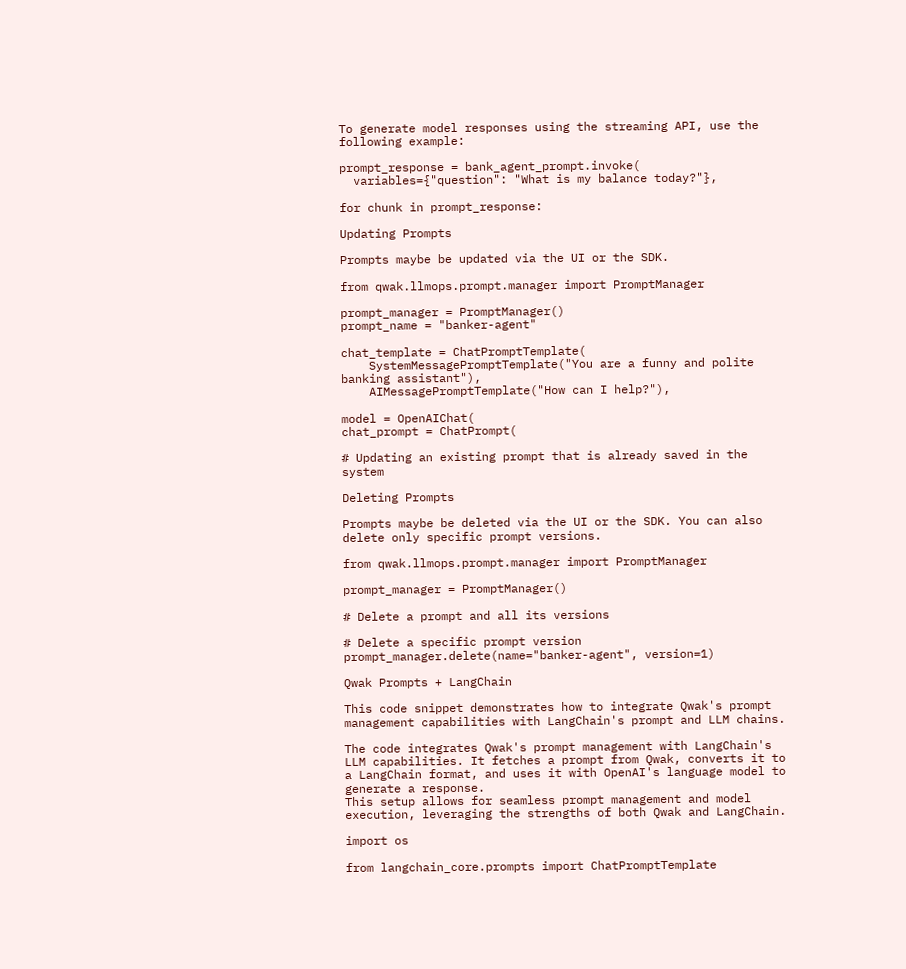To generate model responses using the streaming API, use the following example:

prompt_response = bank_agent_prompt.invoke(
  variables={"question": "What is my balance today?"},

for chunk in prompt_response:

Updating Prompts

Prompts maybe be updated via the UI or the SDK.

from qwak.llmops.prompt.manager import PromptManager

prompt_manager = PromptManager()
prompt_name = "banker-agent"

chat_template = ChatPromptTemplate(
    SystemMessagePromptTemplate("You are a funny and polite banking assistant"),
    AIMessagePromptTemplate("How can I help?"),

model = OpenAIChat(
chat_prompt = ChatPrompt(

# Updating an existing prompt that is already saved in the system

Deleting Prompts

Prompts maybe be deleted via the UI or the SDK. You can also delete only specific prompt versions.

from qwak.llmops.prompt.manager import PromptManager

prompt_manager = PromptManager()

# Delete a prompt and all its versions

# Delete a specific prompt version
prompt_manager.delete(name="banker-agent", version=1)

Qwak Prompts + LangChain

This code snippet demonstrates how to integrate Qwak's prompt management capabilities with LangChain's prompt and LLM chains.

The code integrates Qwak's prompt management with LangChain's LLM capabilities. It fetches a prompt from Qwak, converts it to a LangChain format, and uses it with OpenAI's language model to generate a response.
This setup allows for seamless prompt management and model execution, leveraging the strengths of both Qwak and LangChain.

import os

from langchain_core.prompts import ChatPromptTemplate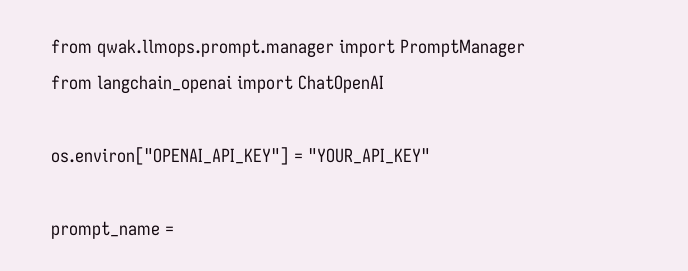from qwak.llmops.prompt.manager import PromptManager
from langchain_openai import ChatOpenAI

os.environ["OPENAI_API_KEY"] = "YOUR_API_KEY"

prompt_name =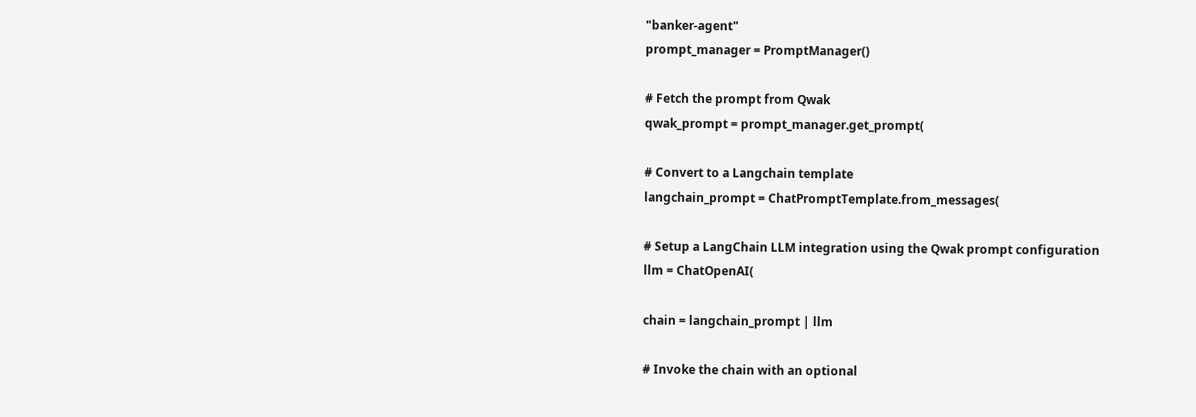"banker-agent"
prompt_manager = PromptManager()

# Fetch the prompt from Qwak
qwak_prompt = prompt_manager.get_prompt(

# Convert to a Langchain template
langchain_prompt = ChatPromptTemplate.from_messages(

# Setup a LangChain LLM integration using the Qwak prompt configuration
llm = ChatOpenAI(

chain = langchain_prompt | llm

# Invoke the chain with an optional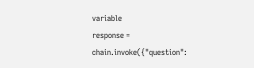variable
response = chain.invoke({"question":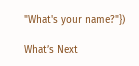"What's your name?"})

What’s Next